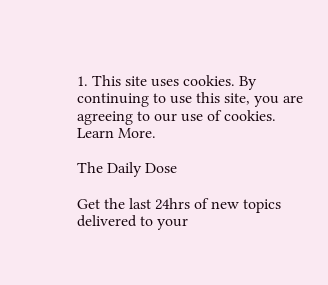1. This site uses cookies. By continuing to use this site, you are agreeing to our use of cookies. Learn More.

The Daily Dose

Get the last 24hrs of new topics delivered to your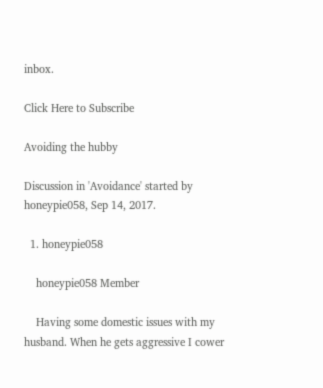inbox.

Click Here to Subscribe

Avoiding the hubby

Discussion in 'Avoidance' started by honeypie058, Sep 14, 2017.

  1. honeypie058

    honeypie058 Member

    Having some domestic issues with my husband. When he gets aggressive I cower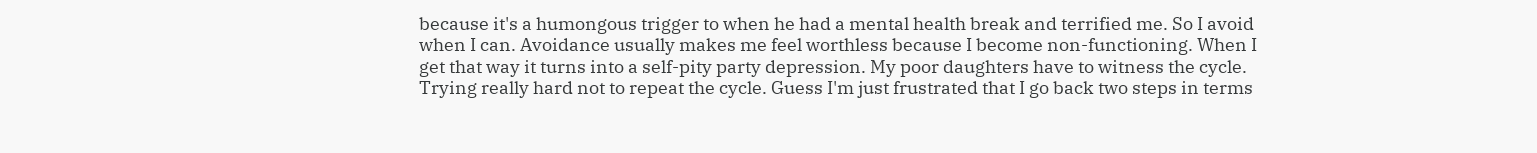because it's a humongous trigger to when he had a mental health break and terrified me. So I avoid when I can. Avoidance usually makes me feel worthless because I become non-functioning. When I get that way it turns into a self-pity party depression. My poor daughters have to witness the cycle. Trying really hard not to repeat the cycle. Guess I'm just frustrated that I go back two steps in terms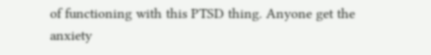of functioning with this PTSD thing. Anyone get the anxiety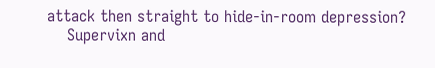attack then straight to hide-in-room depression?
    Supervixn and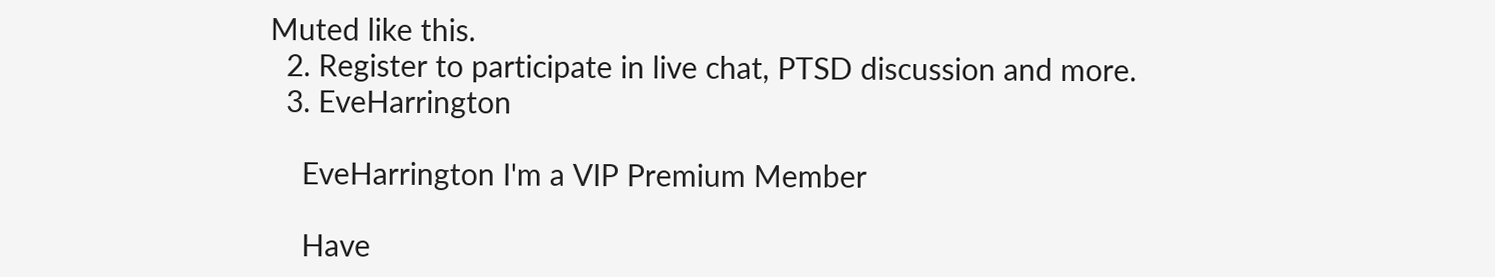Muted like this.
  2. Register to participate in live chat, PTSD discussion and more.
  3. EveHarrington

    EveHarrington I'm a VIP Premium Member

    Have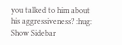you talked to him about his aggressiveness? :hug:
Show Sidebar